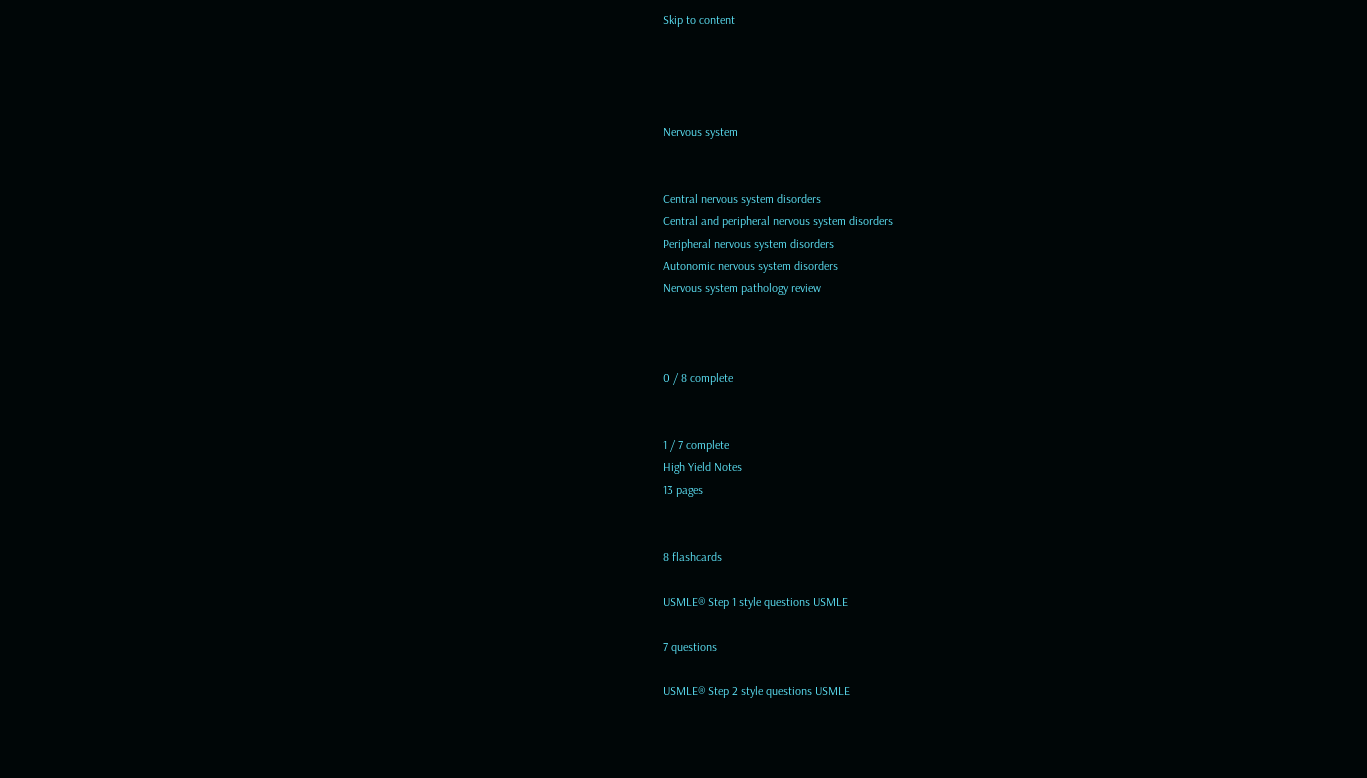Skip to content




Nervous system


Central nervous system disorders
Central and peripheral nervous system disorders
Peripheral nervous system disorders
Autonomic nervous system disorders
Nervous system pathology review



0 / 8 complete


1 / 7 complete
High Yield Notes
13 pages


8 flashcards

USMLE® Step 1 style questions USMLE

7 questions

USMLE® Step 2 style questions USMLE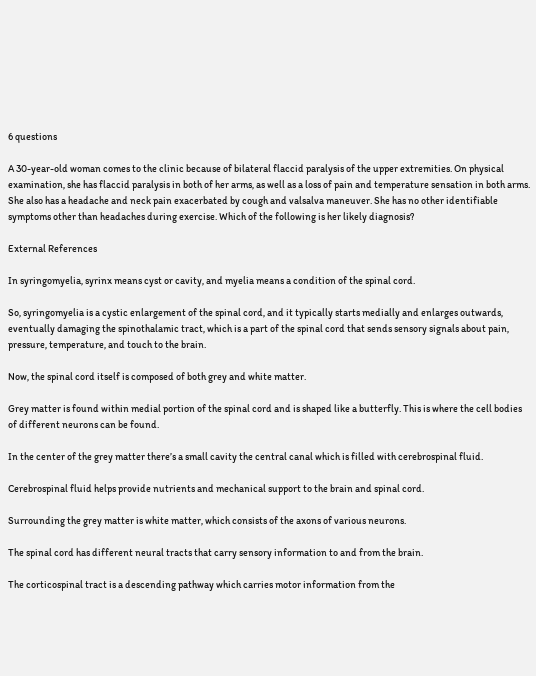6 questions

A 30-year-old woman comes to the clinic because of bilateral flaccid paralysis of the upper extremities. On physical examination, she has flaccid paralysis in both of her arms, as well as a loss of pain and temperature sensation in both arms. She also has a headache and neck pain exacerbated by cough and valsalva maneuver. She has no other identifiable symptoms other than headaches during exercise. Which of the following is her likely diagnosis?

External References

In syringomyelia, syrinx means cyst or cavity, and myelia means a condition of the spinal cord.

So, syringomyelia is a cystic enlargement of the spinal cord, and it typically starts medially and enlarges outwards, eventually damaging the spinothalamic tract, which is a part of the spinal cord that sends sensory signals about pain, pressure, temperature, and touch to the brain.

Now, the spinal cord itself is composed of both grey and white matter.

Grey matter is found within medial portion of the spinal cord and is shaped like a butterfly. This is where the cell bodies of different neurons can be found.

In the center of the grey matter there’s a small cavity the central canal which is filled with cerebrospinal fluid.

Cerebrospinal fluid helps provide nutrients and mechanical support to the brain and spinal cord.

Surrounding the grey matter is white matter, which consists of the axons of various neurons.

The spinal cord has different neural tracts that carry sensory information to and from the brain.

The corticospinal tract is a descending pathway which carries motor information from the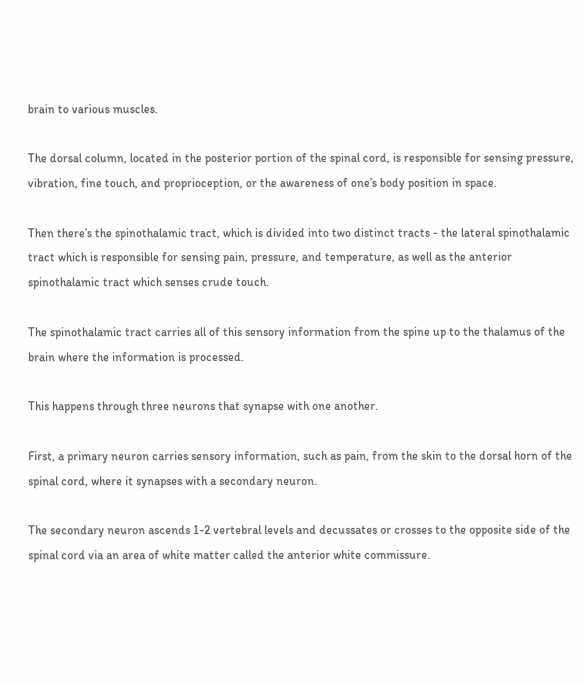brain to various muscles.

The dorsal column, located in the posterior portion of the spinal cord, is responsible for sensing pressure, vibration, fine touch, and proprioception, or the awareness of one’s body position in space.

Then there’s the spinothalamic tract, which is divided into two distinct tracts - the lateral spinothalamic tract which is responsible for sensing pain, pressure, and temperature, as well as the anterior spinothalamic tract which senses crude touch.

The spinothalamic tract carries all of this sensory information from the spine up to the thalamus of the brain where the information is processed.

This happens through three neurons that synapse with one another.

First, a primary neuron carries sensory information, such as pain, from the skin to the dorsal horn of the spinal cord, where it synapses with a secondary neuron.

The secondary neuron ascends 1-2 vertebral levels and decussates or crosses to the opposite side of the spinal cord via an area of white matter called the anterior white commissure.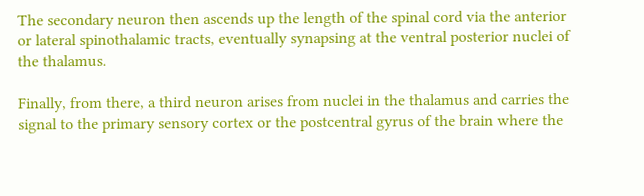The secondary neuron then ascends up the length of the spinal cord via the anterior or lateral spinothalamic tracts, eventually synapsing at the ventral posterior nuclei of the thalamus.

Finally, from there, a third neuron arises from nuclei in the thalamus and carries the signal to the primary sensory cortex or the postcentral gyrus of the brain where the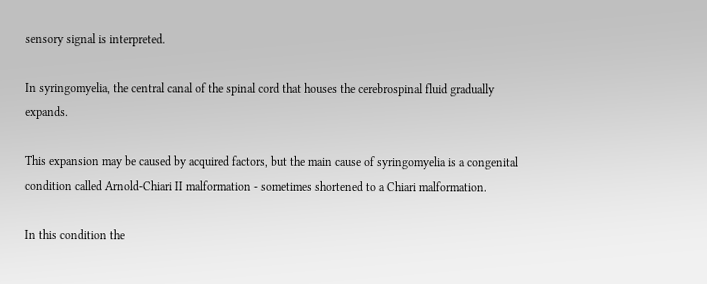sensory signal is interpreted.

In syringomyelia, the central canal of the spinal cord that houses the cerebrospinal fluid gradually expands.

This expansion may be caused by acquired factors, but the main cause of syringomyelia is a congenital condition called Arnold-Chiari II malformation - sometimes shortened to a Chiari malformation.

In this condition the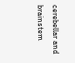cerebellar and brainstem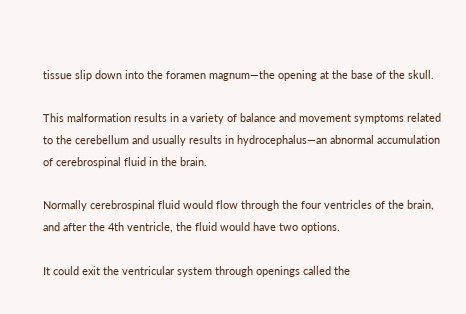tissue slip down into the foramen magnum—the opening at the base of the skull.

This malformation results in a variety of balance and movement symptoms related to the cerebellum and usually results in hydrocephalus—an abnormal accumulation of cerebrospinal fluid in the brain.

Normally cerebrospinal fluid would flow through the four ventricles of the brain, and after the 4th ventricle, the fluid would have two options.

It could exit the ventricular system through openings called the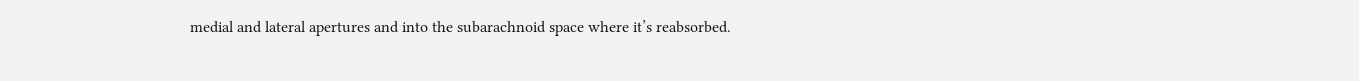medial and lateral apertures and into the subarachnoid space where it’s reabsorbed.